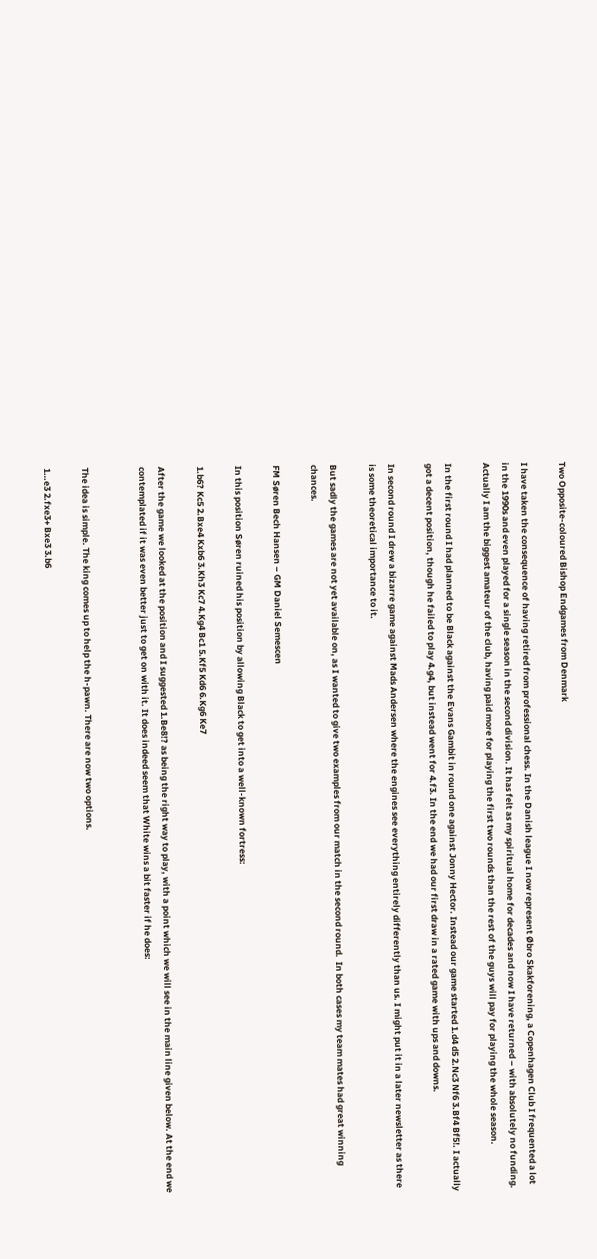Two Opposite-coloured Bishop Endgames from Denmark

I have taken the consequence of having retired from professional chess. In the Danish league I now represent Øbro Skakforening, a Copenhagen Club I frequented a lot in the 1990s and even played for a single season in the second division. It has felt as my spiritual home for decades and now I have returned – with absolutely no funding. Actually I am the biggest amateur of the club, having paid more for playing the first two rounds than the rest of the guys will pay for playing the whole season.

In the first round I had planned to be Black against the Evans Gambit in round one against Jonny Hector. Instead our game started 1.d4 d5 2.Nc3 Nf6 3.Bf4 Bf5!. I actually got a decent position, though he failed to play 4.g4, but instead went for 4.f3. In the end we had our first draw in a rated game with ups and downs.

In second round I drew a bizarre game against Mads Andersen where the engines see everything entirely differently than us. I might put it in a later newsletter as there is some theoretical importance to it.

But sadly the games are not yet available on, as I wanted to give two examples from our match in the second round.  In both cases my team mates had great winning chances.

FM Søren Bech Hansen – GM Daniel Semescen

In this position Søren ruined his position by allowing Black to get into a well-known fortress:

1.b6? Kc5 2.Bxe4 Kxb6 3.Kh3 Kc7 4.Kg4 Bc1 5.Kf5 Kd6 6.Kg6 Ke7

After the game we looked at the position and I suggested 1.Be8!? as being the right way to play, with a point which we will see in the main line given below. At the end we contemplated if it was even better just to get on with it. It does indeed seem that White wins a bit faster if he does:


The idea is simple. The king comes up to help the h-pawn. There are now two options.

1…e3 2.fxe3+ Bxe3 3.b6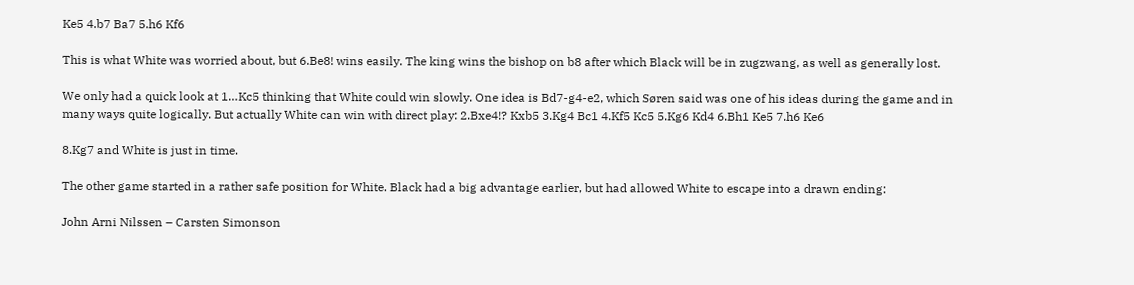Ke5 4.b7 Ba7 5.h6 Kf6

This is what White was worried about, but 6.Be8! wins easily. The king wins the bishop on b8 after which Black will be in zugzwang, as well as generally lost.

We only had a quick look at 1…Kc5 thinking that White could win slowly. One idea is Bd7-g4-e2, which Søren said was one of his ideas during the game and in many ways quite logically. But actually White can win with direct play: 2.Bxe4!? Kxb5 3.Kg4 Bc1 4.Kf5 Kc5 5.Kg6 Kd4 6.Bh1 Ke5 7.h6 Ke6

8.Kg7 and White is just in time.

The other game started in a rather safe position for White. Black had a big advantage earlier, but had allowed White to escape into a drawn ending:

John Arni Nilssen – Carsten Simonson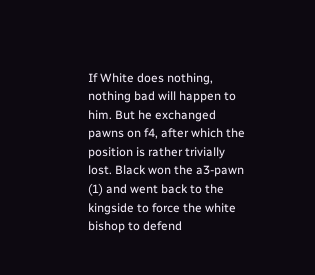If White does nothing, nothing bad will happen to him. But he exchanged pawns on f4, after which the position is rather trivially lost. Black won the a3-pawn (1) and went back to the kingside to force the white bishop to defend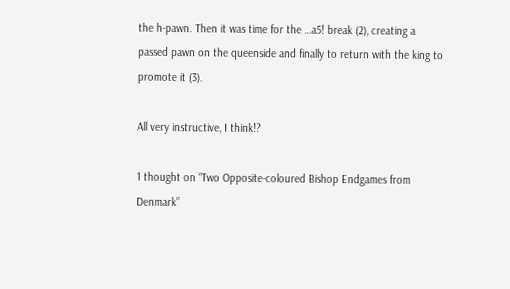the h-pawn. Then it was time for the …a5! break (2), creating a passed pawn on the queenside and finally to return with the king to promote it (3).

All very instructive, I think!?

1 thought on “Two Opposite-coloured Bishop Endgames from Denmark”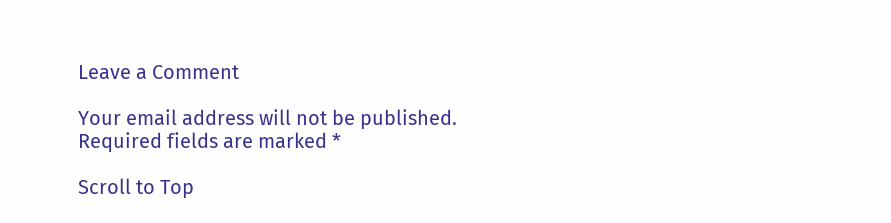Leave a Comment

Your email address will not be published. Required fields are marked *

Scroll to Top